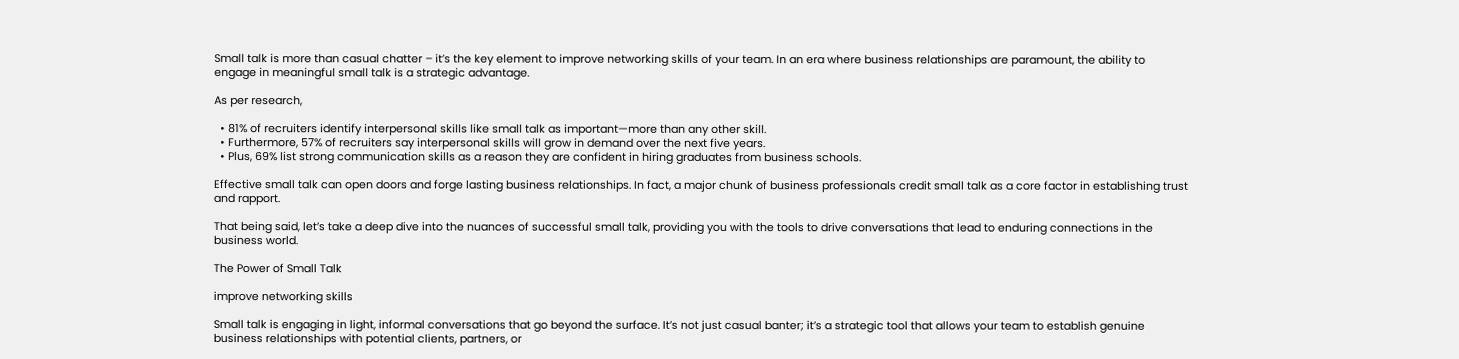Small talk is more than casual chatter – it’s the key element to improve networking skills of your team. In an era where business relationships are paramount, the ability to engage in meaningful small talk is a strategic advantage.

As per research,

  • 81% of recruiters identify interpersonal skills like small talk as important—more than any other skill.
  • Furthermore, 57% of recruiters say interpersonal skills will grow in demand over the next five years.
  • Plus, 69% list strong communication skills as a reason they are confident in hiring graduates from business schools.

Effective small talk can open doors and forge lasting business relationships. In fact, a major chunk of business professionals credit small talk as a core factor in establishing trust and rapport.

That being said, let’s take a deep dive into the nuances of successful small talk, providing you with the tools to drive conversations that lead to enduring connections in the business world.

The Power of Small Talk

improve networking skills

Small talk is engaging in light, informal conversations that go beyond the surface. It’s not just casual banter; it’s a strategic tool that allows your team to establish genuine business relationships with potential clients, partners, or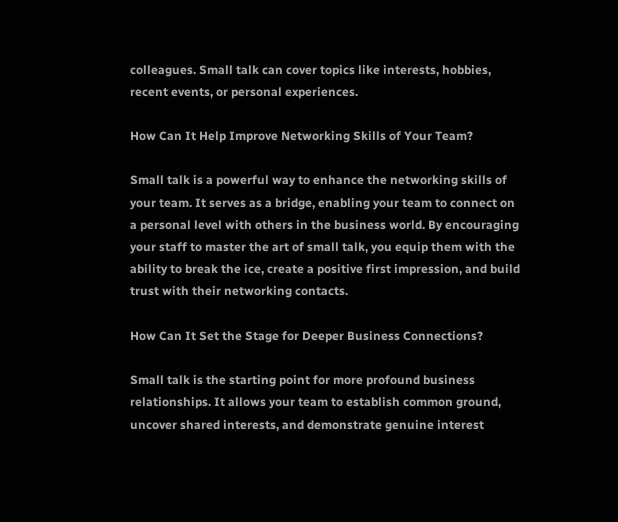colleagues. Small talk can cover topics like interests, hobbies, recent events, or personal experiences.

How Can It Help Improve Networking Skills of Your Team?

Small talk is a powerful way to enhance the networking skills of your team. It serves as a bridge, enabling your team to connect on a personal level with others in the business world. By encouraging your staff to master the art of small talk, you equip them with the ability to break the ice, create a positive first impression, and build trust with their networking contacts.

How Can It Set the Stage for Deeper Business Connections?

Small talk is the starting point for more profound business relationships. It allows your team to establish common ground, uncover shared interests, and demonstrate genuine interest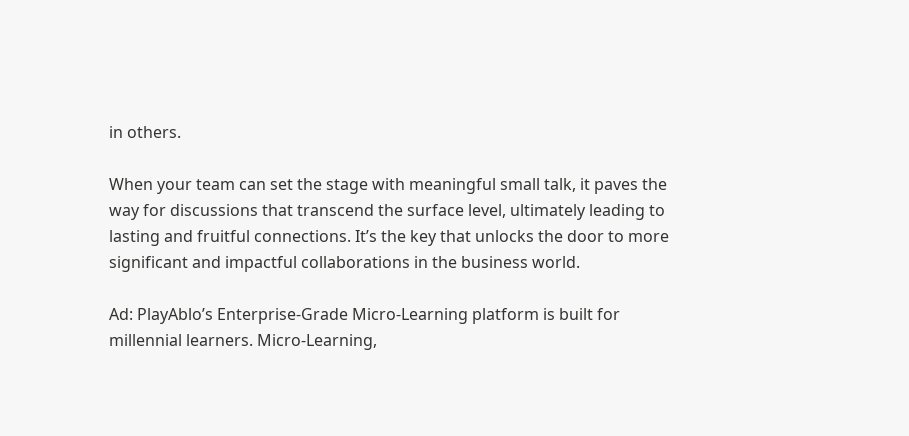in others.

When your team can set the stage with meaningful small talk, it paves the way for discussions that transcend the surface level, ultimately leading to lasting and fruitful connections. It’s the key that unlocks the door to more significant and impactful collaborations in the business world.

Ad: PlayAblo’s Enterprise-Grade Micro-Learning platform is built for millennial learners. Micro-Learning,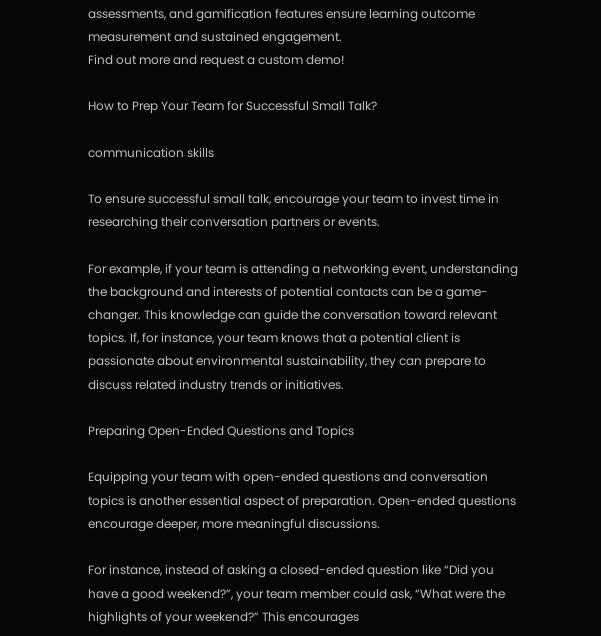assessments, and gamification features ensure learning outcome measurement and sustained engagement.
Find out more and request a custom demo!

How to Prep Your Team for Successful Small Talk?

communication skills

To ensure successful small talk, encourage your team to invest time in researching their conversation partners or events.

For example, if your team is attending a networking event, understanding the background and interests of potential contacts can be a game-changer. This knowledge can guide the conversation toward relevant topics. If, for instance, your team knows that a potential client is passionate about environmental sustainability, they can prepare to discuss related industry trends or initiatives.

Preparing Open-Ended Questions and Topics

Equipping your team with open-ended questions and conversation topics is another essential aspect of preparation. Open-ended questions encourage deeper, more meaningful discussions.

For instance, instead of asking a closed-ended question like “Did you have a good weekend?”, your team member could ask, “What were the highlights of your weekend?” This encourages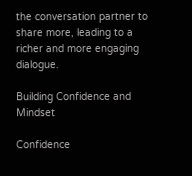the conversation partner to share more, leading to a richer and more engaging dialogue.

Building Confidence and Mindset

Confidence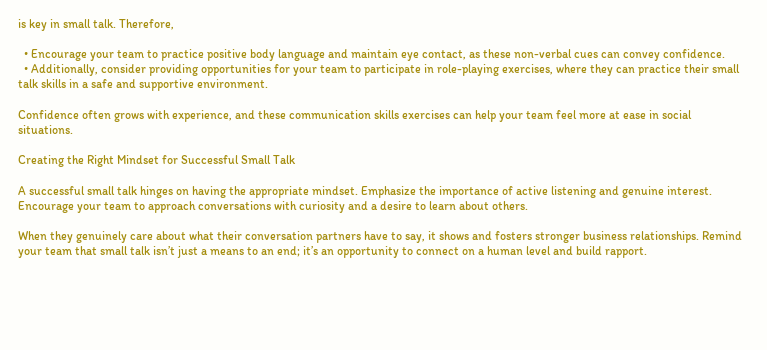is key in small talk. Therefore,

  • Encourage your team to practice positive body language and maintain eye contact, as these non-verbal cues can convey confidence.
  • Additionally, consider providing opportunities for your team to participate in role-playing exercises, where they can practice their small talk skills in a safe and supportive environment.

Confidence often grows with experience, and these communication skills exercises can help your team feel more at ease in social situations.

Creating the Right Mindset for Successful Small Talk

A successful small talk hinges on having the appropriate mindset. Emphasize the importance of active listening and genuine interest. Encourage your team to approach conversations with curiosity and a desire to learn about others.

When they genuinely care about what their conversation partners have to say, it shows and fosters stronger business relationships. Remind your team that small talk isn’t just a means to an end; it’s an opportunity to connect on a human level and build rapport.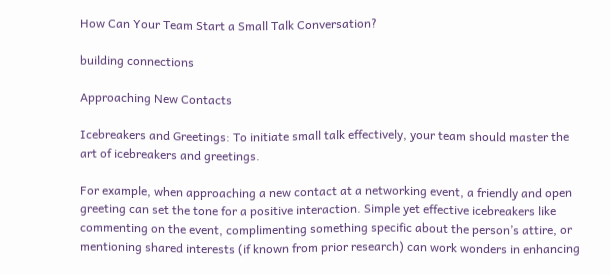How Can Your Team Start a Small Talk Conversation?

building connections

Approaching New Contacts

Icebreakers and Greetings: To initiate small talk effectively, your team should master the art of icebreakers and greetings.

For example, when approaching a new contact at a networking event, a friendly and open greeting can set the tone for a positive interaction. Simple yet effective icebreakers like commenting on the event, complimenting something specific about the person’s attire, or mentioning shared interests (if known from prior research) can work wonders in enhancing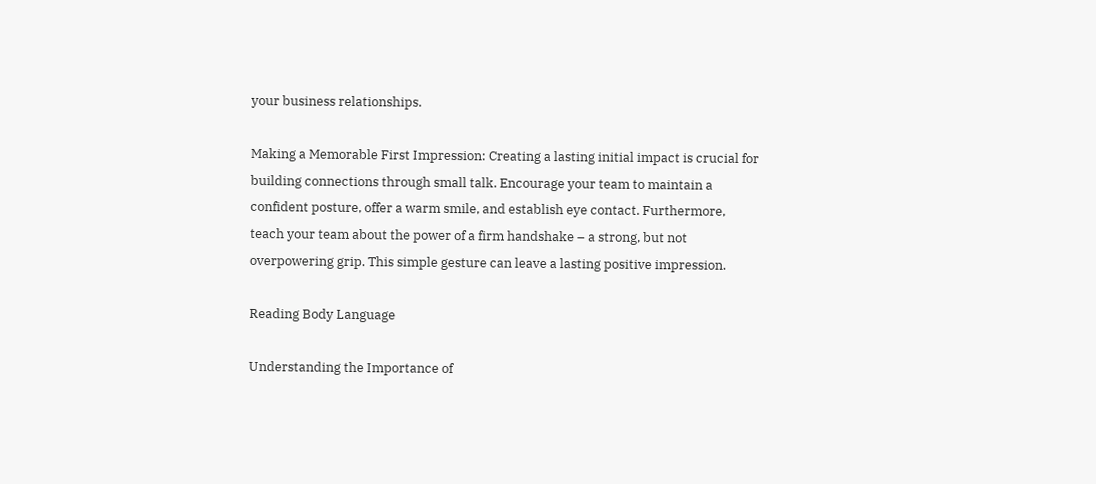your business relationships.

Making a Memorable First Impression: Creating a lasting initial impact is crucial for building connections through small talk. Encourage your team to maintain a confident posture, offer a warm smile, and establish eye contact. Furthermore, teach your team about the power of a firm handshake – a strong, but not overpowering grip. This simple gesture can leave a lasting positive impression.

Reading Body Language

Understanding the Importance of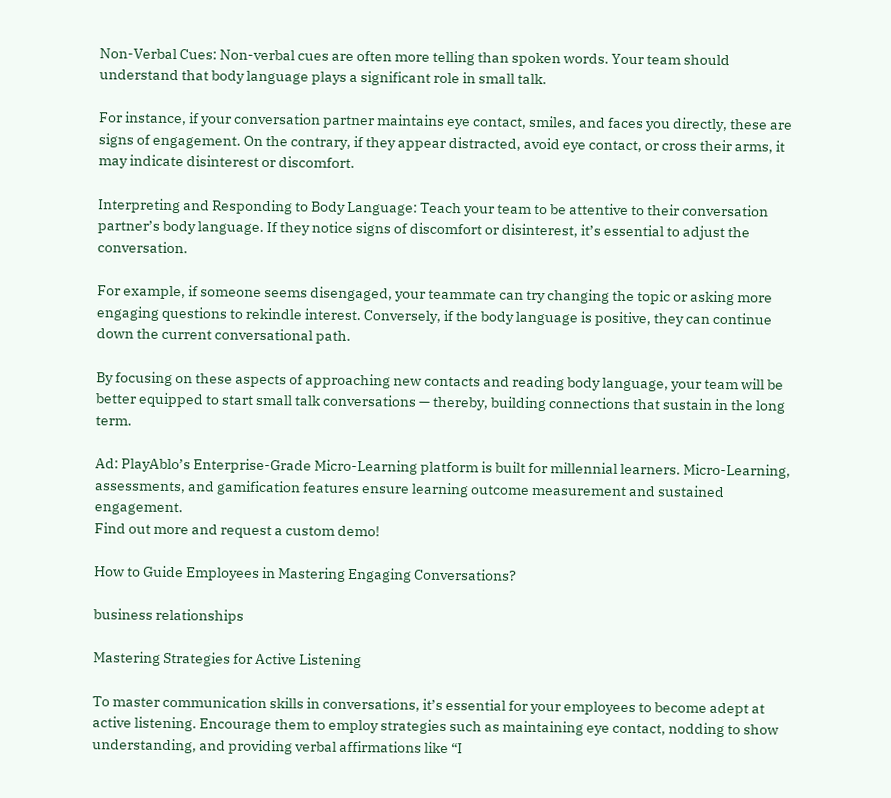Non-Verbal Cues: Non-verbal cues are often more telling than spoken words. Your team should understand that body language plays a significant role in small talk.

For instance, if your conversation partner maintains eye contact, smiles, and faces you directly, these are signs of engagement. On the contrary, if they appear distracted, avoid eye contact, or cross their arms, it may indicate disinterest or discomfort.

Interpreting and Responding to Body Language: Teach your team to be attentive to their conversation partner’s body language. If they notice signs of discomfort or disinterest, it’s essential to adjust the conversation.

For example, if someone seems disengaged, your teammate can try changing the topic or asking more engaging questions to rekindle interest. Conversely, if the body language is positive, they can continue down the current conversational path.

By focusing on these aspects of approaching new contacts and reading body language, your team will be better equipped to start small talk conversations — thereby, building connections that sustain in the long term.

Ad: PlayAblo’s Enterprise-Grade Micro-Learning platform is built for millennial learners. Micro-Learning, assessments, and gamification features ensure learning outcome measurement and sustained engagement.
Find out more and request a custom demo!

How to Guide Employees in Mastering Engaging Conversations?

business relationships

Mastering Strategies for Active Listening

To master communication skills in conversations, it’s essential for your employees to become adept at active listening. Encourage them to employ strategies such as maintaining eye contact, nodding to show understanding, and providing verbal affirmations like “I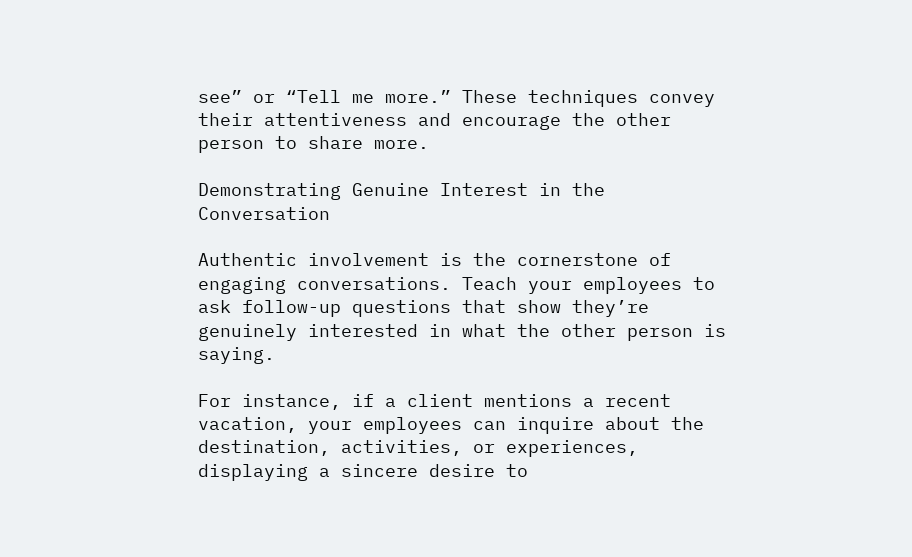see” or “Tell me more.” These techniques convey their attentiveness and encourage the other person to share more.

Demonstrating Genuine Interest in the Conversation

Authentic involvement is the cornerstone of engaging conversations. Teach your employees to ask follow-up questions that show they’re genuinely interested in what the other person is saying.

For instance, if a client mentions a recent vacation, your employees can inquire about the destination, activities, or experiences, displaying a sincere desire to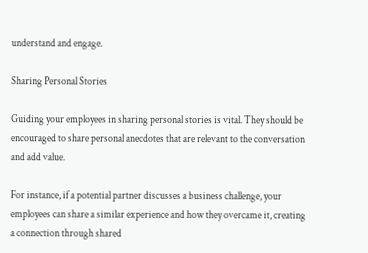understand and engage.

Sharing Personal Stories

Guiding your employees in sharing personal stories is vital. They should be encouraged to share personal anecdotes that are relevant to the conversation and add value.

For instance, if a potential partner discusses a business challenge, your employees can share a similar experience and how they overcame it, creating a connection through shared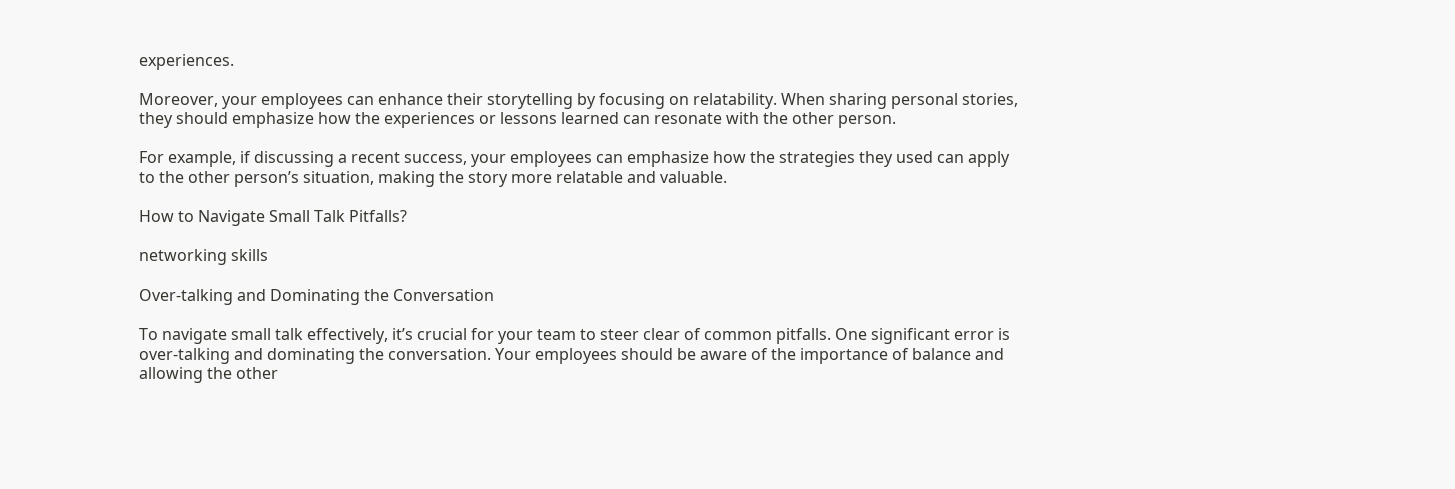experiences.

Moreover, your employees can enhance their storytelling by focusing on relatability. When sharing personal stories, they should emphasize how the experiences or lessons learned can resonate with the other person.

For example, if discussing a recent success, your employees can emphasize how the strategies they used can apply to the other person’s situation, making the story more relatable and valuable.

How to Navigate Small Talk Pitfalls?

networking skills

Over-talking and Dominating the Conversation

To navigate small talk effectively, it’s crucial for your team to steer clear of common pitfalls. One significant error is over-talking and dominating the conversation. Your employees should be aware of the importance of balance and allowing the other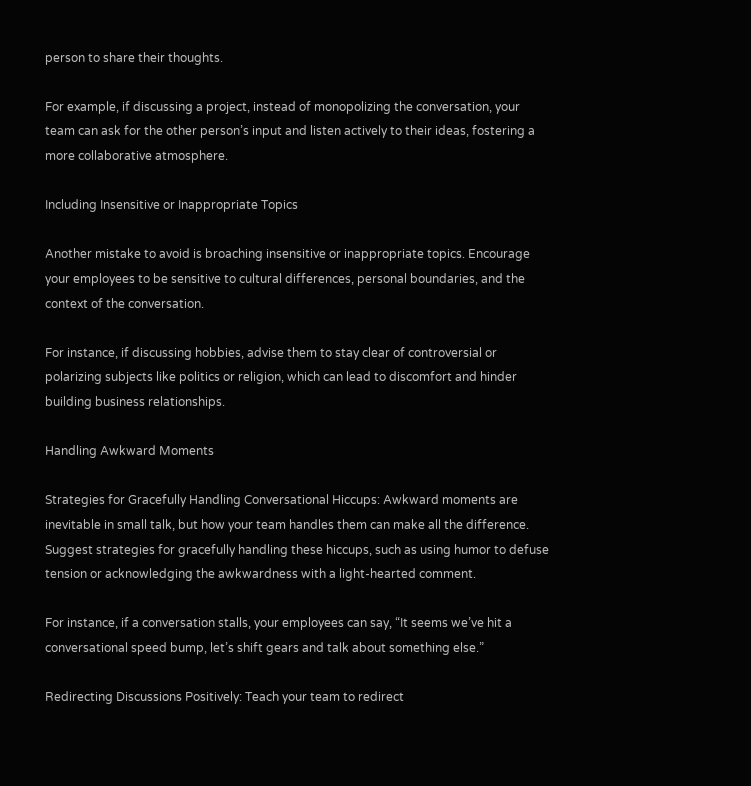person to share their thoughts.

For example, if discussing a project, instead of monopolizing the conversation, your team can ask for the other person’s input and listen actively to their ideas, fostering a more collaborative atmosphere.

Including Insensitive or Inappropriate Topics

Another mistake to avoid is broaching insensitive or inappropriate topics. Encourage your employees to be sensitive to cultural differences, personal boundaries, and the context of the conversation.

For instance, if discussing hobbies, advise them to stay clear of controversial or polarizing subjects like politics or religion, which can lead to discomfort and hinder building business relationships.

Handling Awkward Moments

Strategies for Gracefully Handling Conversational Hiccups: Awkward moments are inevitable in small talk, but how your team handles them can make all the difference. Suggest strategies for gracefully handling these hiccups, such as using humor to defuse tension or acknowledging the awkwardness with a light-hearted comment.

For instance, if a conversation stalls, your employees can say, “It seems we’ve hit a conversational speed bump, let’s shift gears and talk about something else.”

Redirecting Discussions Positively: Teach your team to redirect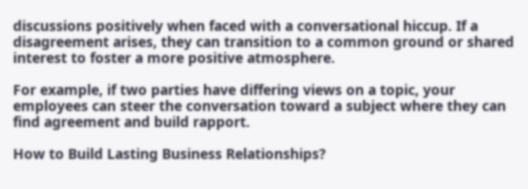discussions positively when faced with a conversational hiccup. If a disagreement arises, they can transition to a common ground or shared interest to foster a more positive atmosphere.

For example, if two parties have differing views on a topic, your employees can steer the conversation toward a subject where they can find agreement and build rapport.

How to Build Lasting Business Relationships?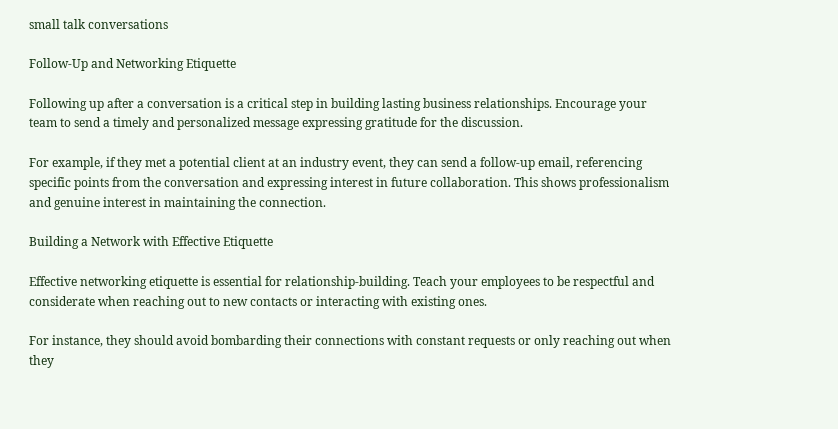small talk conversations

Follow-Up and Networking Etiquette

Following up after a conversation is a critical step in building lasting business relationships. Encourage your team to send a timely and personalized message expressing gratitude for the discussion.

For example, if they met a potential client at an industry event, they can send a follow-up email, referencing specific points from the conversation and expressing interest in future collaboration. This shows professionalism and genuine interest in maintaining the connection.

Building a Network with Effective Etiquette

Effective networking etiquette is essential for relationship-building. Teach your employees to be respectful and considerate when reaching out to new contacts or interacting with existing ones.

For instance, they should avoid bombarding their connections with constant requests or only reaching out when they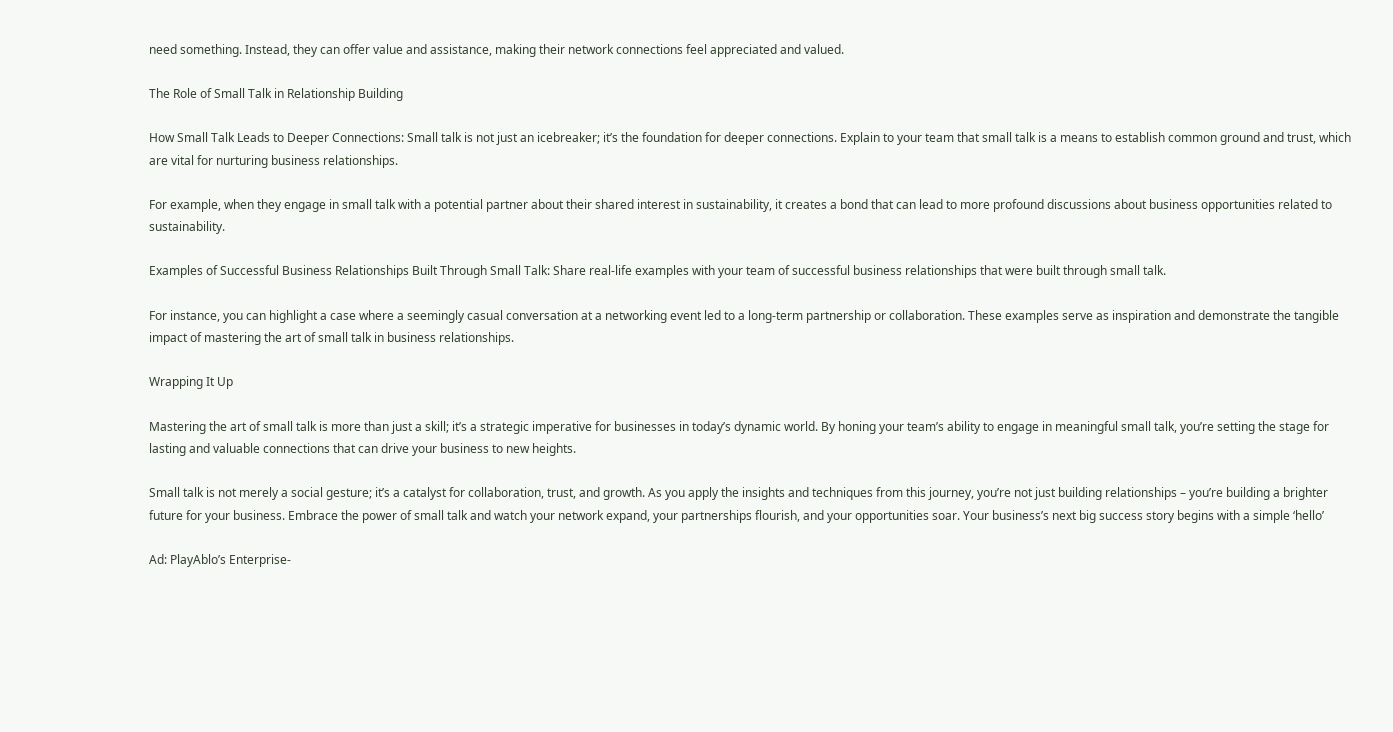need something. Instead, they can offer value and assistance, making their network connections feel appreciated and valued.

The Role of Small Talk in Relationship Building

How Small Talk Leads to Deeper Connections: Small talk is not just an icebreaker; it’s the foundation for deeper connections. Explain to your team that small talk is a means to establish common ground and trust, which are vital for nurturing business relationships.

For example, when they engage in small talk with a potential partner about their shared interest in sustainability, it creates a bond that can lead to more profound discussions about business opportunities related to sustainability.

Examples of Successful Business Relationships Built Through Small Talk: Share real-life examples with your team of successful business relationships that were built through small talk.

For instance, you can highlight a case where a seemingly casual conversation at a networking event led to a long-term partnership or collaboration. These examples serve as inspiration and demonstrate the tangible impact of mastering the art of small talk in business relationships.

Wrapping It Up

Mastering the art of small talk is more than just a skill; it’s a strategic imperative for businesses in today’s dynamic world. By honing your team’s ability to engage in meaningful small talk, you’re setting the stage for lasting and valuable connections that can drive your business to new heights.

Small talk is not merely a social gesture; it’s a catalyst for collaboration, trust, and growth. As you apply the insights and techniques from this journey, you’re not just building relationships – you’re building a brighter future for your business. Embrace the power of small talk and watch your network expand, your partnerships flourish, and your opportunities soar. Your business’s next big success story begins with a simple ‘hello’

Ad: PlayAblo’s Enterprise-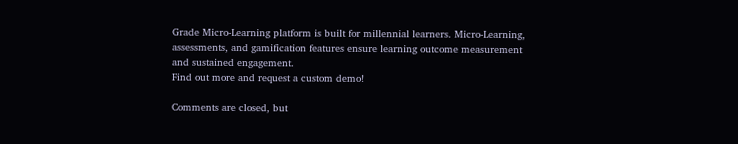Grade Micro-Learning platform is built for millennial learners. Micro-Learning, assessments, and gamification features ensure learning outcome measurement and sustained engagement.
Find out more and request a custom demo!

Comments are closed, but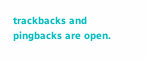trackbacks and pingbacks are open.